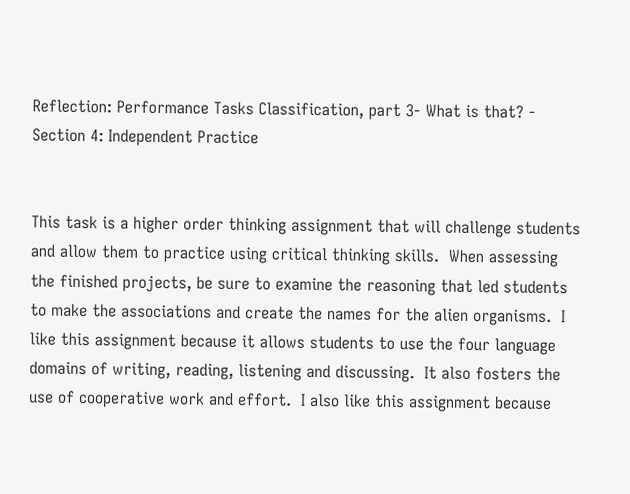Reflection: Performance Tasks Classification, part 3- What is that? - Section 4: Independent Practice


This task is a higher order thinking assignment that will challenge students and allow them to practice using critical thinking skills.  When assessing the finished projects, be sure to examine the reasoning that led students to make the associations and create the names for the alien organisms.  I like this assignment because it allows students to use the four language domains of writing, reading, listening and discussing.  It also fosters the use of cooperative work and effort.  I also like this assignment because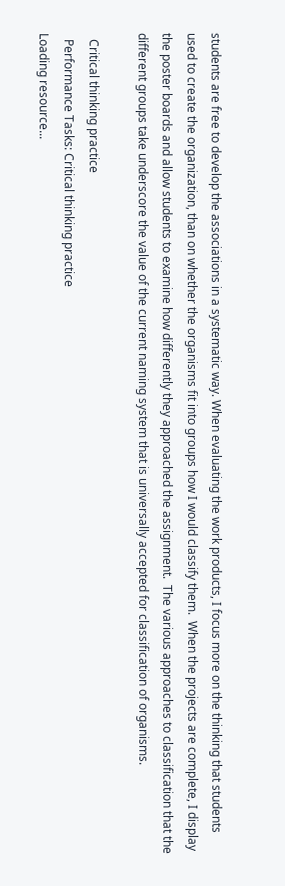students are free to develop the associations in a systematic way. When evaluating the work products, I focus more on the thinking that students used to create the organization, than on whether the organisms fit into groups how I would classify them.  When the projects are complete, I display the poster boards and allow students to examine how differently they approached the assignment.  The various approaches to classification that the different groups take underscore the value of the current naming system that is universally accepted for classification of organisms.

  Critical thinking practice
  Performance Tasks: Critical thinking practice
Loading resource...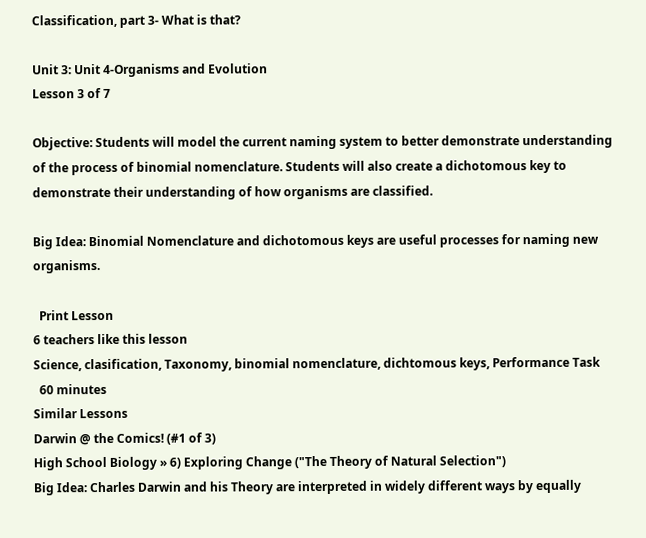Classification, part 3- What is that?

Unit 3: Unit 4-Organisms and Evolution
Lesson 3 of 7

Objective: Students will model the current naming system to better demonstrate understanding of the process of binomial nomenclature. Students will also create a dichotomous key to demonstrate their understanding of how organisms are classified.

Big Idea: Binomial Nomenclature and dichotomous keys are useful processes for naming new organisms.

  Print Lesson
6 teachers like this lesson
Science, clasification, Taxonomy, binomial nomenclature, dichtomous keys, Performance Task
  60 minutes
Similar Lessons
Darwin @ the Comics! (#1 of 3)
High School Biology » 6) Exploring Change ("The Theory of Natural Selection")
Big Idea: Charles Darwin and his Theory are interpreted in widely different ways by equally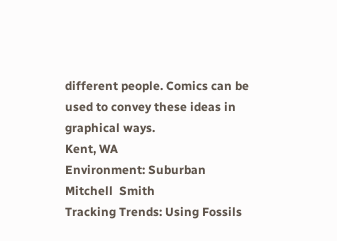different people. Comics can be used to convey these ideas in graphical ways.
Kent, WA
Environment: Suburban
Mitchell  Smith
Tracking Trends: Using Fossils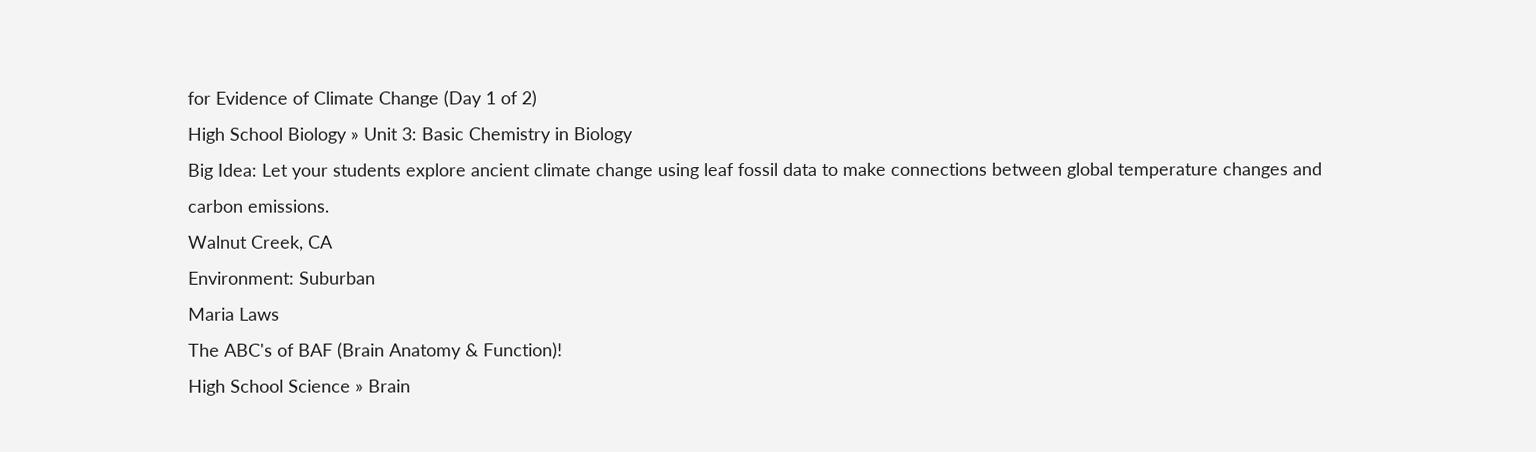for Evidence of Climate Change (Day 1 of 2)
High School Biology » Unit 3: Basic Chemistry in Biology
Big Idea: Let your students explore ancient climate change using leaf fossil data to make connections between global temperature changes and carbon emissions.
Walnut Creek, CA
Environment: Suburban
Maria Laws
The ABC's of BAF (Brain Anatomy & Function)!
High School Science » Brain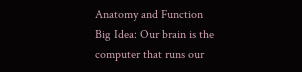Anatomy and Function
Big Idea: Our brain is the computer that runs our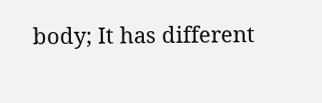body; It has different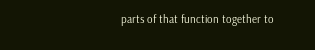parts of that function together to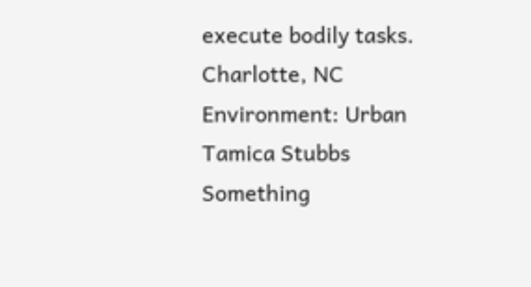execute bodily tasks.
Charlotte, NC
Environment: Urban
Tamica Stubbs
Something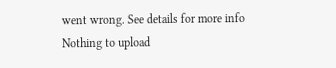went wrong. See details for more info
Nothing to upload